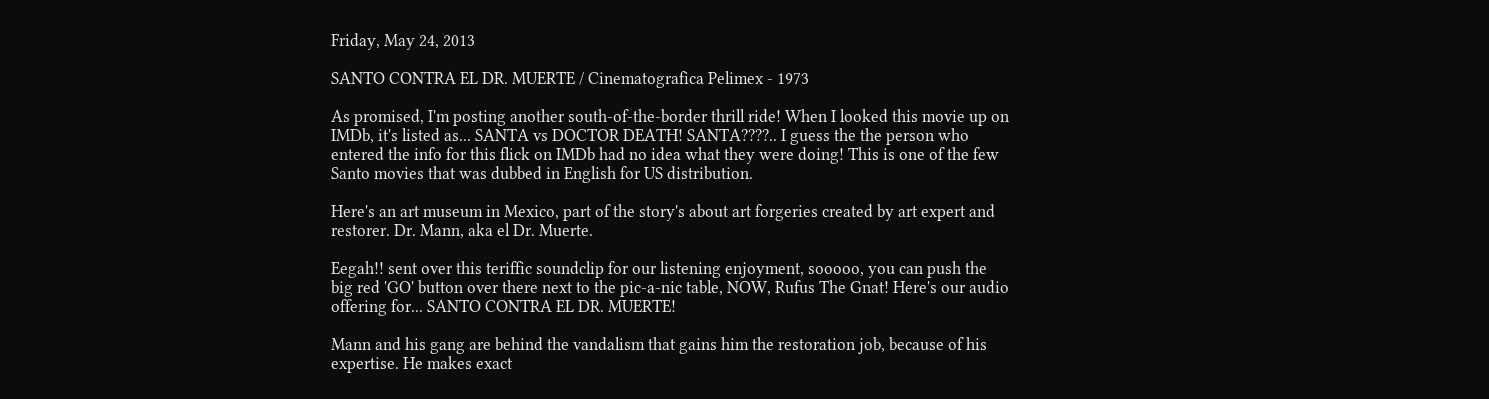Friday, May 24, 2013

SANTO CONTRA EL DR. MUERTE / Cinematografica Pelimex - 1973

As promised, I'm posting another south-of-the-border thrill ride! When I looked this movie up on IMDb, it's listed as... SANTA vs DOCTOR DEATH! SANTA????.. I guess the the person who entered the info for this flick on IMDb had no idea what they were doing! This is one of the few Santo movies that was dubbed in English for US distribution.

Here's an art museum in Mexico, part of the story's about art forgeries created by art expert and restorer. Dr. Mann, aka el Dr. Muerte.

Eegah!! sent over this teriffic soundclip for our listening enjoyment, sooooo, you can push the big red 'GO' button over there next to the pic-a-nic table, NOW, Rufus The Gnat! Here's our audio offering for... SANTO CONTRA EL DR. MUERTE!

Mann and his gang are behind the vandalism that gains him the restoration job, because of his expertise. He makes exact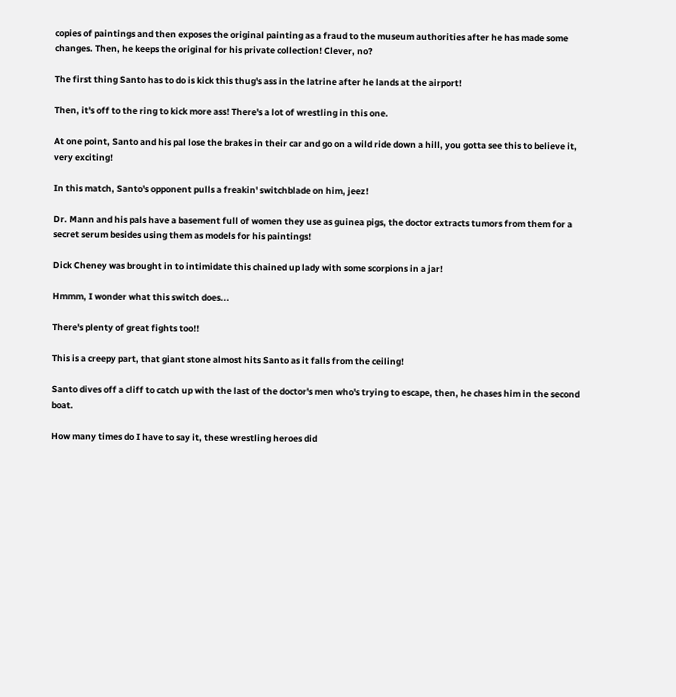copies of paintings and then exposes the original painting as a fraud to the museum authorities after he has made some changes. Then, he keeps the original for his private collection! Clever, no?

The first thing Santo has to do is kick this thug's ass in the latrine after he lands at the airport!

Then, it's off to the ring to kick more ass! There's a lot of wrestling in this one.

At one point, Santo and his pal lose the brakes in their car and go on a wild ride down a hill, you gotta see this to believe it, very exciting!

In this match, Santo's opponent pulls a freakin' switchblade on him, jeez!

Dr. Mann and his pals have a basement full of women they use as guinea pigs, the doctor extracts tumors from them for a secret serum besides using them as models for his paintings!

Dick Cheney was brought in to intimidate this chained up lady with some scorpions in a jar!

Hmmm, I wonder what this switch does...

There's plenty of great fights too!!

This is a creepy part, that giant stone almost hits Santo as it falls from the ceiling!

Santo dives off a cliff to catch up with the last of the doctor's men who's trying to escape, then, he chases him in the second boat.

How many times do I have to say it, these wrestling heroes did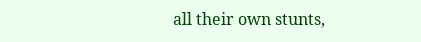all their own stunts,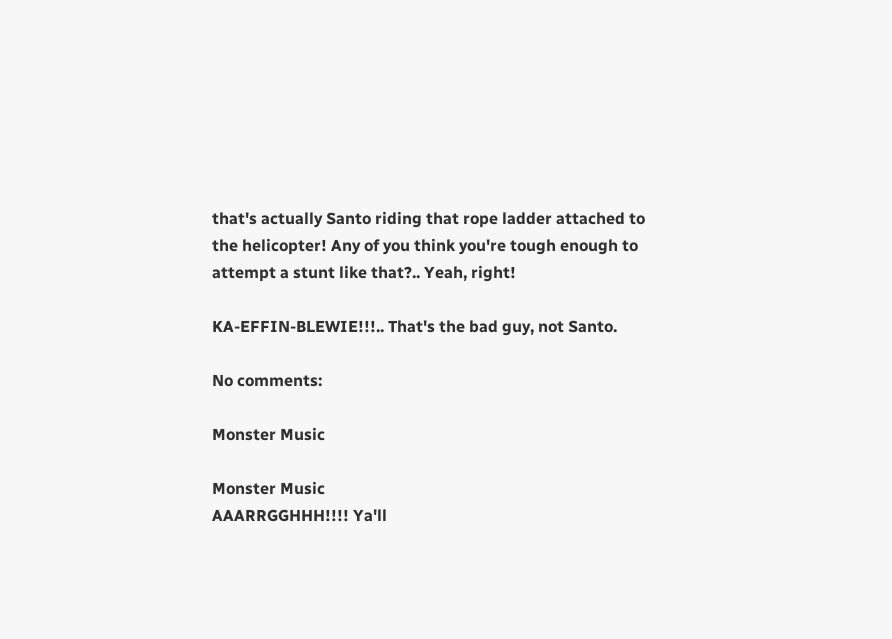that's actually Santo riding that rope ladder attached to the helicopter! Any of you think you're tough enough to attempt a stunt like that?.. Yeah, right!

KA-EFFIN-BLEWIE!!!.. That's the bad guy, not Santo.

No comments:

Monster Music

Monster Music
AAARRGGHHH!!!! Ya'll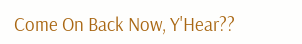Come On Back Now, Y'Hear??